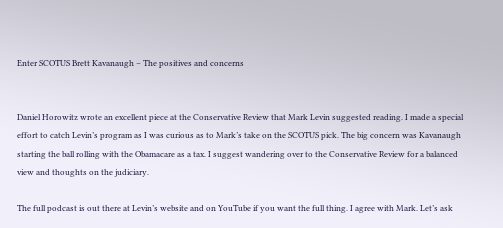Enter SCOTUS Brett Kavanaugh – The positives and concerns


Daniel Horowitz wrote an excellent piece at the Conservative Review that Mark Levin suggested reading. I made a special effort to catch Levin’s program as I was curious as to Mark’s take on the SCOTUS pick. The big concern was Kavanaugh starting the ball rolling with the Obamacare as a tax. I suggest wandering over to the Conservative Review for a balanced view and thoughts on the judiciary.

The full podcast is out there at Levin’s website and on YouTube if you want the full thing. I agree with Mark. Let’s ask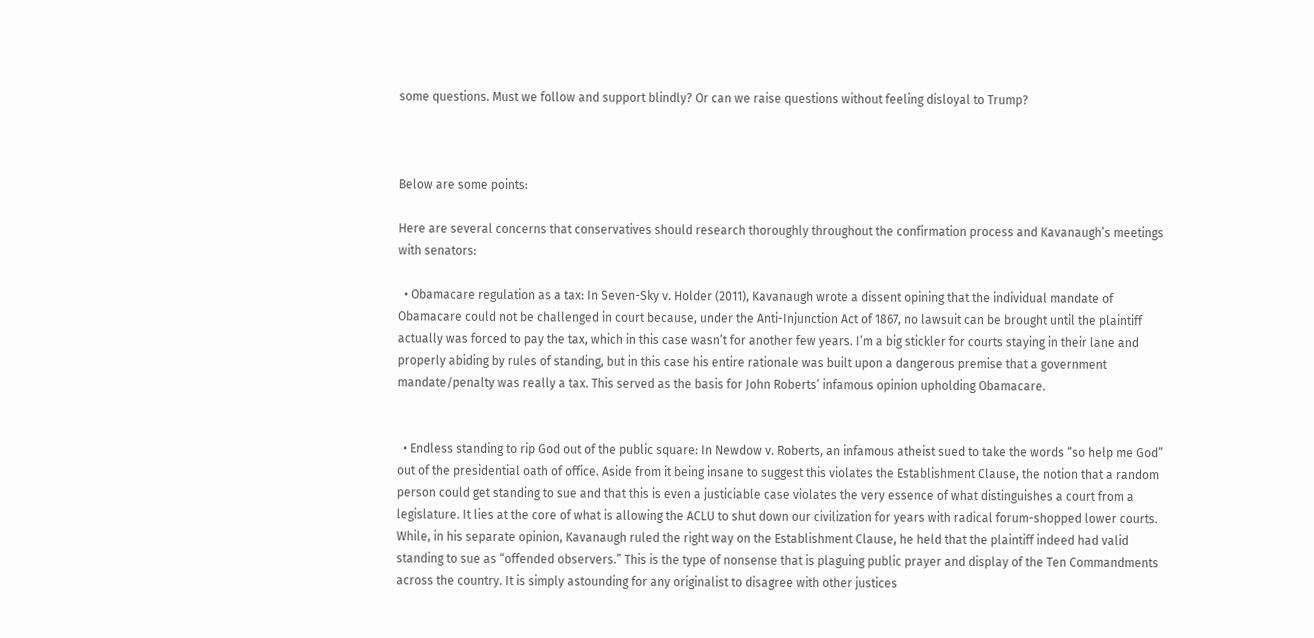some questions. Must we follow and support blindly? Or can we raise questions without feeling disloyal to Trump?



Below are some points:

Here are several concerns that conservatives should research thoroughly throughout the confirmation process and Kavanaugh’s meetings with senators:

  • Obamacare regulation as a tax: In Seven-Sky v. Holder (2011), Kavanaugh wrote a dissent opining that the individual mandate of Obamacare could not be challenged in court because, under the Anti-Injunction Act of 1867, no lawsuit can be brought until the plaintiff actually was forced to pay the tax, which in this case wasn’t for another few years. I’m a big stickler for courts staying in their lane and properly abiding by rules of standing, but in this case his entire rationale was built upon a dangerous premise that a government mandate/penalty was really a tax. This served as the basis for John Roberts’ infamous opinion upholding Obamacare.


  • Endless standing to rip God out of the public square: In Newdow v. Roberts, an infamous atheist sued to take the words “so help me God” out of the presidential oath of office. Aside from it being insane to suggest this violates the Establishment Clause, the notion that a random person could get standing to sue and that this is even a justiciable case violates the very essence of what distinguishes a court from a legislature. It lies at the core of what is allowing the ACLU to shut down our civilization for years with radical forum-shopped lower courts. While, in his separate opinion, Kavanaugh ruled the right way on the Establishment Clause, he held that the plaintiff indeed had valid standing to sue as “offended observers.” This is the type of nonsense that is plaguing public prayer and display of the Ten Commandments across the country. It is simply astounding for any originalist to disagree with other justices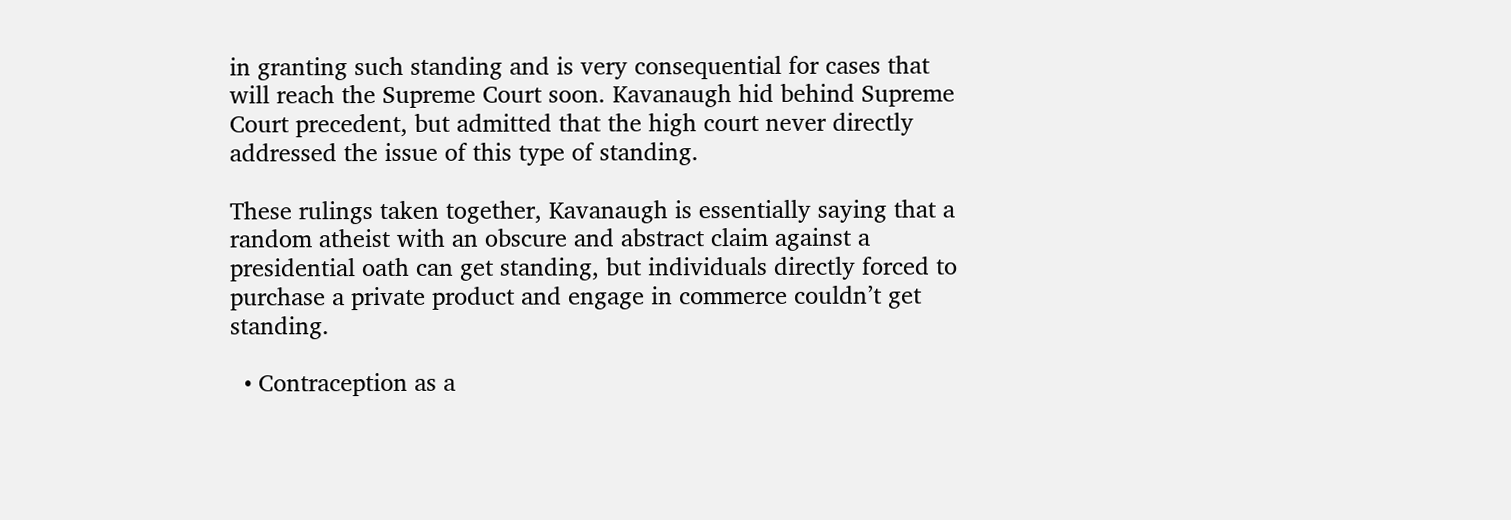in granting such standing and is very consequential for cases that will reach the Supreme Court soon. Kavanaugh hid behind Supreme Court precedent, but admitted that the high court never directly addressed the issue of this type of standing.

These rulings taken together, Kavanaugh is essentially saying that a random atheist with an obscure and abstract claim against a presidential oath can get standing, but individuals directly forced to purchase a private product and engage in commerce couldn’t get standing.

  • Contraception as a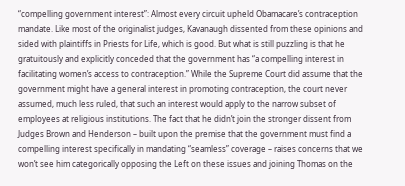“compelling government interest”: Almost every circuit upheld Obamacare’s contraception mandate. Like most of the originalist judges, Kavanaugh dissented from these opinions and sided with plaintiffs in Priests for Life, which is good. But what is still puzzling is that he gratuitously and explicitly conceded that the government has “a compelling interest in facilitating women’s access to contraception.” While the Supreme Court did assume that the government might have a general interest in promoting contraception, the court never assumed, much less ruled, that such an interest would apply to the narrow subset of employees at religious institutions. The fact that he didn’t join the stronger dissent from Judges Brown and Henderson – built upon the premise that the government must find a compelling interest specifically in mandating “seamless” coverage – raises concerns that we won’t see him categorically opposing the Left on these issues and joining Thomas on the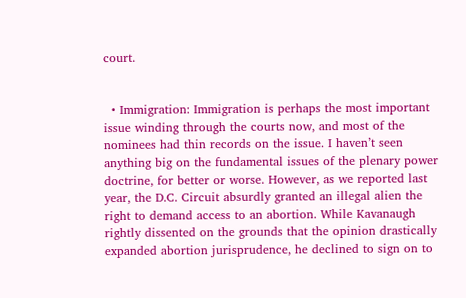court.


  • Immigration: Immigration is perhaps the most important issue winding through the courts now, and most of the nominees had thin records on the issue. I haven’t seen anything big on the fundamental issues of the plenary power doctrine, for better or worse. However, as we reported last year, the D.C. Circuit absurdly granted an illegal alien the right to demand access to an abortion. While Kavanaugh rightly dissented on the grounds that the opinion drastically expanded abortion jurisprudence, he declined to sign on to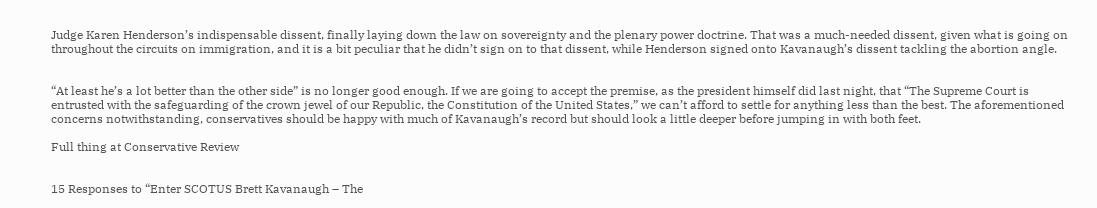Judge Karen Henderson’s indispensable dissent, finally laying down the law on sovereignty and the plenary power doctrine. That was a much-needed dissent, given what is going on throughout the circuits on immigration, and it is a bit peculiar that he didn’t sign on to that dissent, while Henderson signed onto Kavanaugh’s dissent tackling the abortion angle.


“At least he’s a lot better than the other side” is no longer good enough. If we are going to accept the premise, as the president himself did last night, that “The Supreme Court is entrusted with the safeguarding of the crown jewel of our Republic, the Constitution of the United States,” we can’t afford to settle for anything less than the best. The aforementioned concerns notwithstanding, conservatives should be happy with much of Kavanaugh’s record but should look a little deeper before jumping in with both feet.

Full thing at Conservative Review


15 Responses to “Enter SCOTUS Brett Kavanaugh – The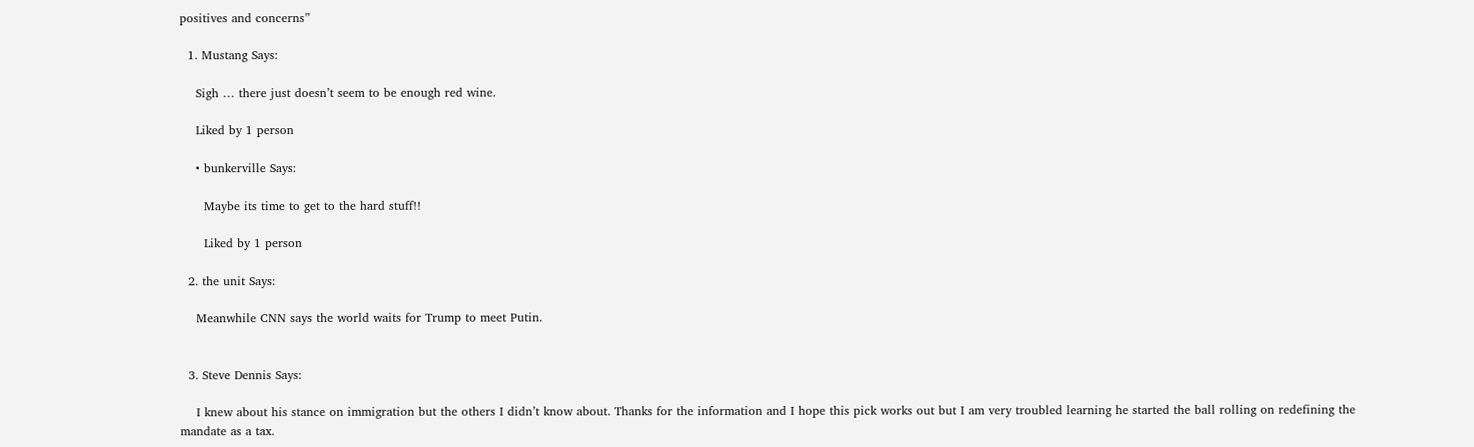positives and concerns”

  1. Mustang Says:

    Sigh … there just doesn’t seem to be enough red wine.

    Liked by 1 person

    • bunkerville Says:

      Maybe its time to get to the hard stuff!!

      Liked by 1 person

  2. the unit Says:

    Meanwhile CNN says the world waits for Trump to meet Putin.


  3. Steve Dennis Says:

    I knew about his stance on immigration but the others I didn’t know about. Thanks for the information and I hope this pick works out but I am very troubled learning he started the ball rolling on redefining the mandate as a tax.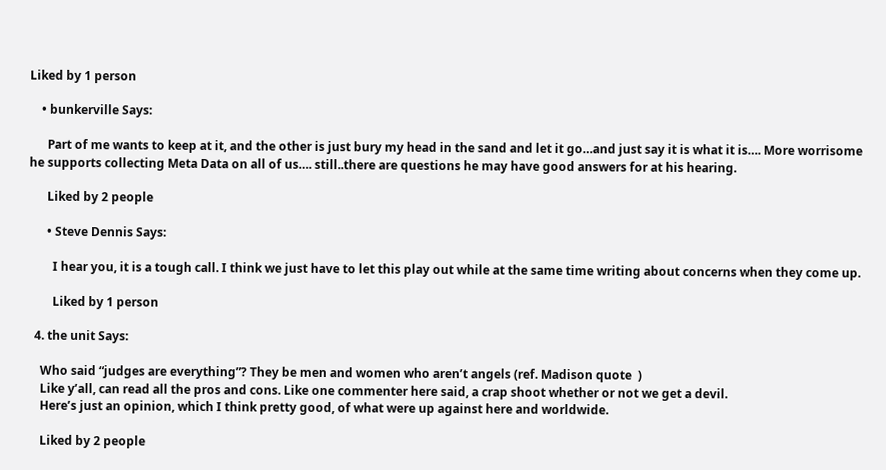Liked by 1 person

    • bunkerville Says:

      Part of me wants to keep at it, and the other is just bury my head in the sand and let it go…and just say it is what it is…. More worrisome he supports collecting Meta Data on all of us…. still..there are questions he may have good answers for at his hearing.

      Liked by 2 people

      • Steve Dennis Says:

        I hear you, it is a tough call. I think we just have to let this play out while at the same time writing about concerns when they come up.

        Liked by 1 person

  4. the unit Says:

    Who said “judges are everything”? They be men and women who aren’t angels (ref. Madison quote  )
    Like y’all, can read all the pros and cons. Like one commenter here said, a crap shoot whether or not we get a devil.
    Here’s just an opinion, which I think pretty good, of what were up against here and worldwide.

    Liked by 2 people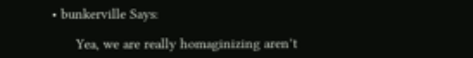• bunkerville Says:

      Yea, we are really homaginizing aren’t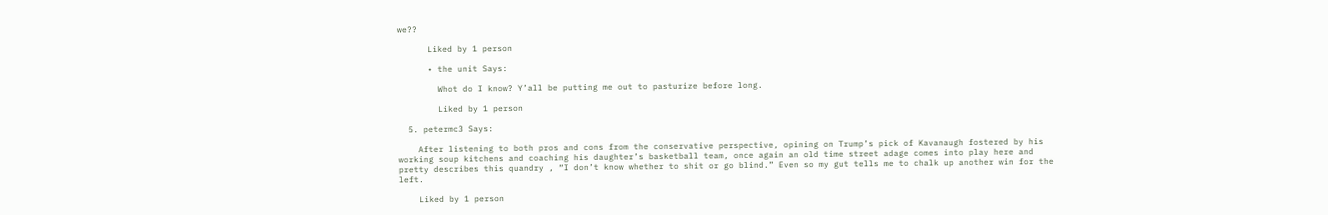we??

      Liked by 1 person

      • the unit Says:

        Whot do I know? Y’all be putting me out to pasturize before long.

        Liked by 1 person

  5. petermc3 Says:

    After listening to both pros and cons from the conservative perspective, opining on Trump’s pick of Kavanaugh fostered by his working soup kitchens and coaching his daughter’s basketball team, once again an old time street adage comes into play here and pretty describes this quandry , “I don’t know whether to shit or go blind.” Even so my gut tells me to chalk up another win for the left.

    Liked by 1 person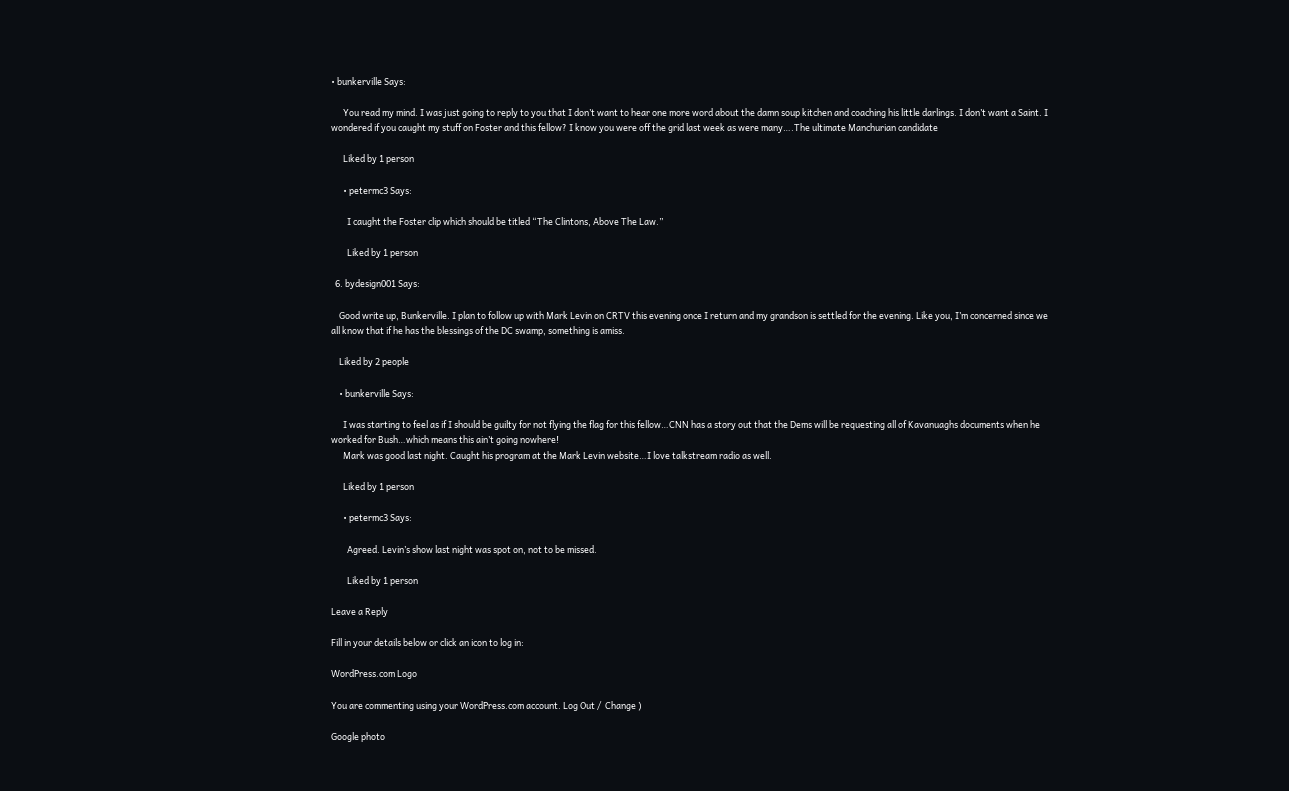• bunkerville Says:

      You read my mind. I was just going to reply to you that I don’t want to hear one more word about the damn soup kitchen and coaching his little darlings. I don’t want a Saint. I wondered if you caught my stuff on Foster and this fellow? I know you were off the grid last week as were many….The ultimate Manchurian candidate

      Liked by 1 person

      • petermc3 Says:

        I caught the Foster clip which should be titled “The Clintons, Above The Law.”

        Liked by 1 person

  6. bydesign001 Says:

    Good write up, Bunkerville. I plan to follow up with Mark Levin on CRTV this evening once I return and my grandson is settled for the evening. Like you, I’m concerned since we all know that if he has the blessings of the DC swamp, something is amiss.

    Liked by 2 people

    • bunkerville Says:

      I was starting to feel as if I should be guilty for not flying the flag for this fellow…CNN has a story out that the Dems will be requesting all of Kavanuaghs documents when he worked for Bush…which means this ain’t going nowhere!
      Mark was good last night. Caught his program at the Mark Levin website…I love talkstream radio as well.

      Liked by 1 person

      • petermc3 Says:

        Agreed. Levin’s show last night was spot on, not to be missed.

        Liked by 1 person

Leave a Reply

Fill in your details below or click an icon to log in:

WordPress.com Logo

You are commenting using your WordPress.com account. Log Out /  Change )

Google photo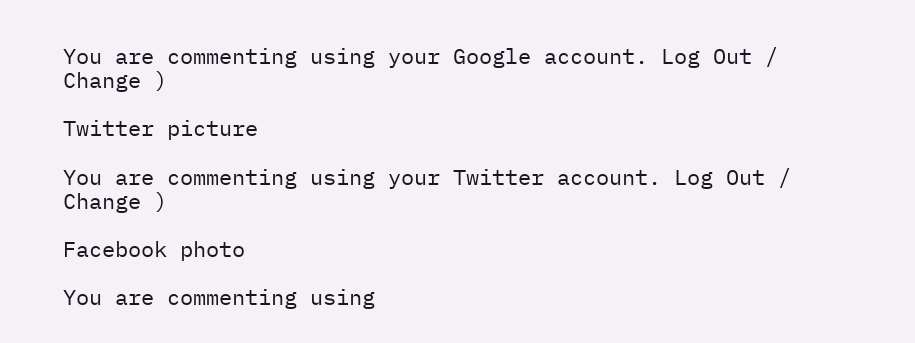You are commenting using your Google account. Log Out /  Change )

Twitter picture

You are commenting using your Twitter account. Log Out /  Change )

Facebook photo

You are commenting using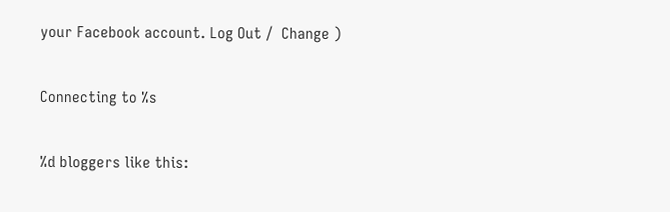your Facebook account. Log Out /  Change )

Connecting to %s

%d bloggers like this: